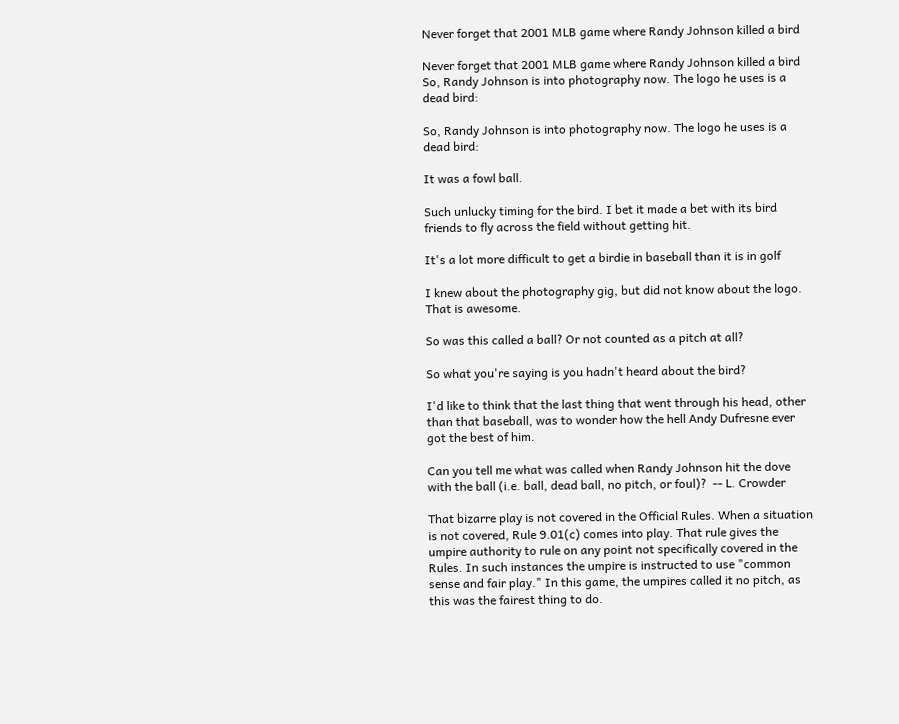Never forget that 2001 MLB game where Randy Johnson killed a bird

Never forget that 2001 MLB game where Randy Johnson killed a bird
So, Randy Johnson is into photography now. The logo he uses is a dead bird:

So, Randy Johnson is into photography now. The logo he uses is a dead bird:

It was a fowl ball.

Such unlucky timing for the bird. I bet it made a bet with its bird friends to fly across the field without getting hit.

It's a lot more difficult to get a birdie in baseball than it is in golf

I knew about the photography gig, but did not know about the logo. That is awesome.

So was this called a ball? Or not counted as a pitch at all?

So what you're saying is you hadn't heard about the bird?

I'd like to think that the last thing that went through his head, other than that baseball, was to wonder how the hell Andy Dufresne ever got the best of him.

Can you tell me what was called when Randy Johnson hit the dove with the ball (i.e. ball, dead ball, no pitch, or foul)?  -- L. Crowder

That bizarre play is not covered in the Official Rules. When a situation is not covered, Rule 9.01(c) comes into play. That rule gives the umpire authority to rule on any point not specifically covered in the Rules. In such instances the umpire is instructed to use "common sense and fair play." In this game, the umpires called it no pitch, as this was the fairest thing to do.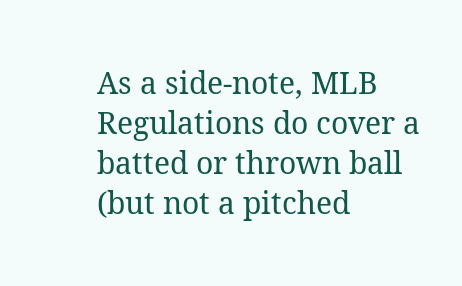As a side-note, MLB Regulations do cover a batted or thrown ball (but not a pitched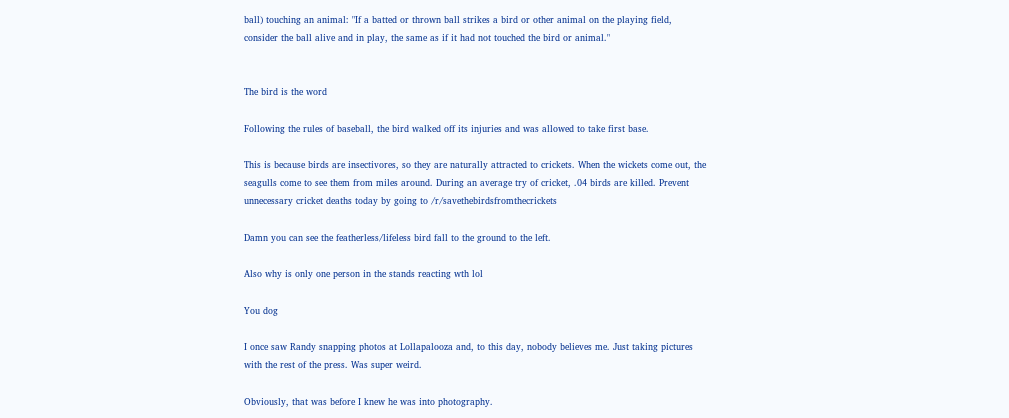ball) touching an animal: "If a batted or thrown ball strikes a bird or other animal on the playing field, consider the ball alive and in play, the same as if it had not touched the bird or animal."


The bird is the word

Following the rules of baseball, the bird walked off its injuries and was allowed to take first base.

This is because birds are insectivores, so they are naturally attracted to crickets. When the wickets come out, the seagulls come to see them from miles around. During an average try of cricket, .04 birds are killed. Prevent unnecessary cricket deaths today by going to /r/savethebirdsfromthecrickets

Damn you can see the featherless/lifeless bird fall to the ground to the left.

Also why is only one person in the stands reacting wth lol

You dog

I once saw Randy snapping photos at Lollapalooza and, to this day, nobody believes me. Just taking pictures with the rest of the press. Was super weird.

Obviously, that was before I knew he was into photography.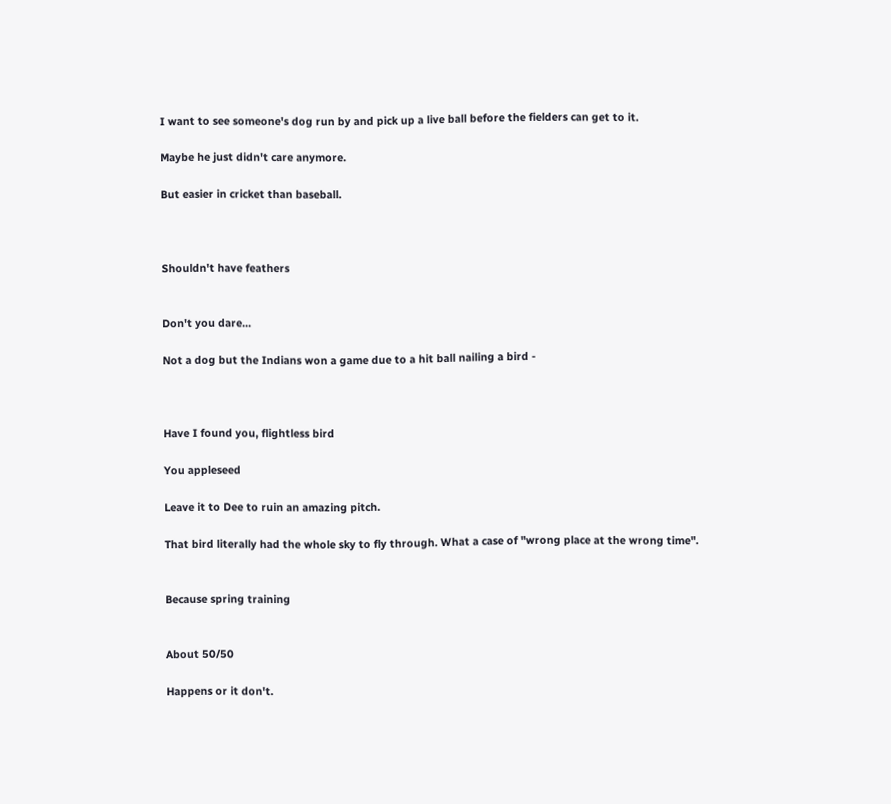I want to see someone's dog run by and pick up a live ball before the fielders can get to it.

Maybe he just didn't care anymore.

But easier in cricket than baseball.



Shouldn't have feathers


Don't you dare...

Not a dog but the Indians won a game due to a hit ball nailing a bird -



Have I found you, flightless bird

You appleseed

Leave it to Dee to ruin an amazing pitch.

That bird literally had the whole sky to fly through. What a case of "wrong place at the wrong time".


Because spring training


About 50/50

Happens or it don't.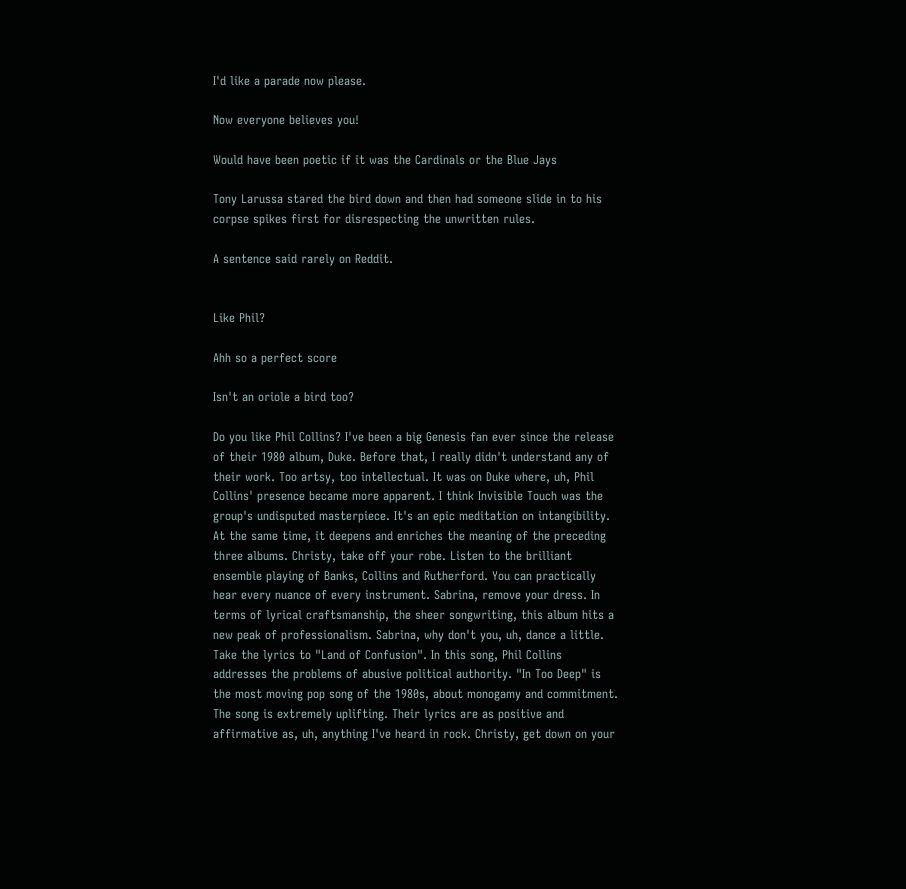I'd like a parade now please.

Now everyone believes you!

Would have been poetic if it was the Cardinals or the Blue Jays

Tony Larussa stared the bird down and then had someone slide in to his corpse spikes first for disrespecting the unwritten rules.

A sentence said rarely on Reddit.


Like Phil?

Ahh so a perfect score

Isn't an oriole a bird too?

Do you like Phil Collins? I've been a big Genesis fan ever since the release of their 1980 album, Duke. Before that, I really didn't understand any of their work. Too artsy, too intellectual. It was on Duke where, uh, Phil Collins' presence became more apparent. I think Invisible Touch was the group's undisputed masterpiece. It's an epic meditation on intangibility. At the same time, it deepens and enriches the meaning of the preceding three albums. Christy, take off your robe. Listen to the brilliant ensemble playing of Banks, Collins and Rutherford. You can practically hear every nuance of every instrument. Sabrina, remove your dress. In terms of lyrical craftsmanship, the sheer songwriting, this album hits a new peak of professionalism. Sabrina, why don't you, uh, dance a little. Take the lyrics to "Land of Confusion". In this song, Phil Collins addresses the problems of abusive political authority. "In Too Deep" is the most moving pop song of the 1980s, about monogamy and commitment. The song is extremely uplifting. Their lyrics are as positive and affirmative as, uh, anything I've heard in rock. Christy, get down on your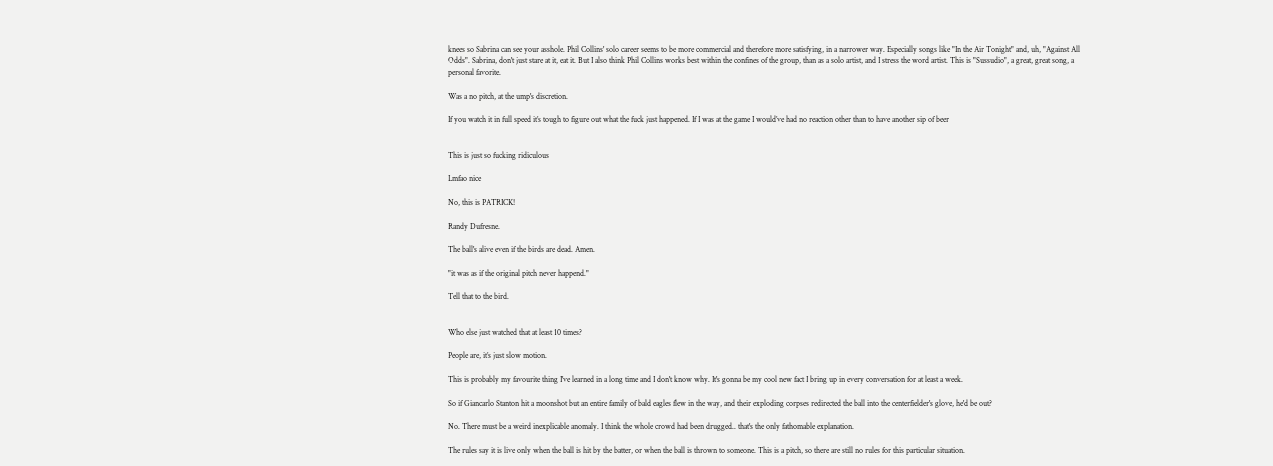knees so Sabrina can see your asshole. Phil Collins' solo career seems to be more commercial and therefore more satisfying, in a narrower way. Especially songs like "In the Air Tonight" and, uh, "Against All Odds". Sabrina, don't just stare at it, eat it. But I also think Phil Collins works best within the confines of the group, than as a solo artist, and I stress the word artist. This is "Sussudio", a great, great song, a personal favorite.

Was a no pitch, at the ump's discretion.

If you watch it in full speed it’s tough to figure out what the fuck just happened. If I was at the game I would’ve had no reaction other than to have another sip of beer


This is just so fucking ridiculous

Lmfao nice

No, this is PATRICK!

Randy Dufresne.

The ball's alive even if the birds are dead. Amen.

"it was as if the original pitch never happend."

Tell that to the bird.


Who else just watched that at least 10 times?

People are, it’s just slow motion.

This is probably my favourite thing I've learned in a long time and I don't know why. It's gonna be my cool new fact I bring up in every conversation for at least a week.

So if Giancarlo Stanton hit a moonshot but an entire family of bald eagles flew in the way, and their exploding corpses redirected the ball into the centerfielder's glove, he'd be out?

No. There must be a weird inexplicable anomaly. I think the whole crowd had been drugged.. that's the only fathomable explanation.

The rules say it is live only when the ball is hit by the batter, or when the ball is thrown to someone. This is a pitch, so there are still no rules for this particular situation.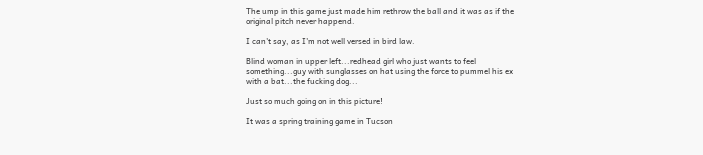The ump in this game just made him rethrow the ball and it was as if the original pitch never happend.

I can't say, as I'm not well versed in bird law.

Blind woman in upper left...redhead girl who just wants to feel something...guy with sunglasses on hat using the force to pummel his ex with a bat...the fucking dog...

Just so much going on in this picture!

It was a spring training game in Tucson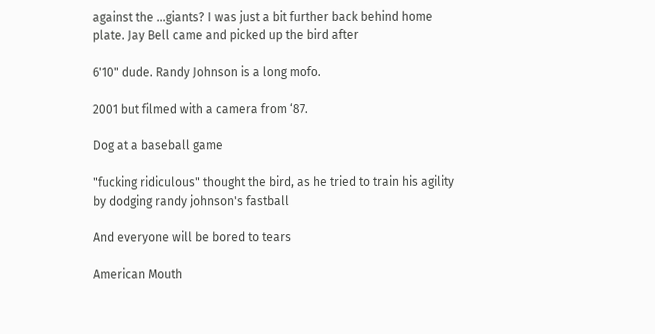against the ...giants? I was just a bit further back behind home plate. Jay Bell came and picked up the bird after

6'10" dude. Randy Johnson is a long mofo.

2001 but filmed with a camera from ‘87.

Dog at a baseball game

"fucking ridiculous" thought the bird, as he tried to train his agility by dodging randy johnson's fastball

And everyone will be bored to tears

American Mouth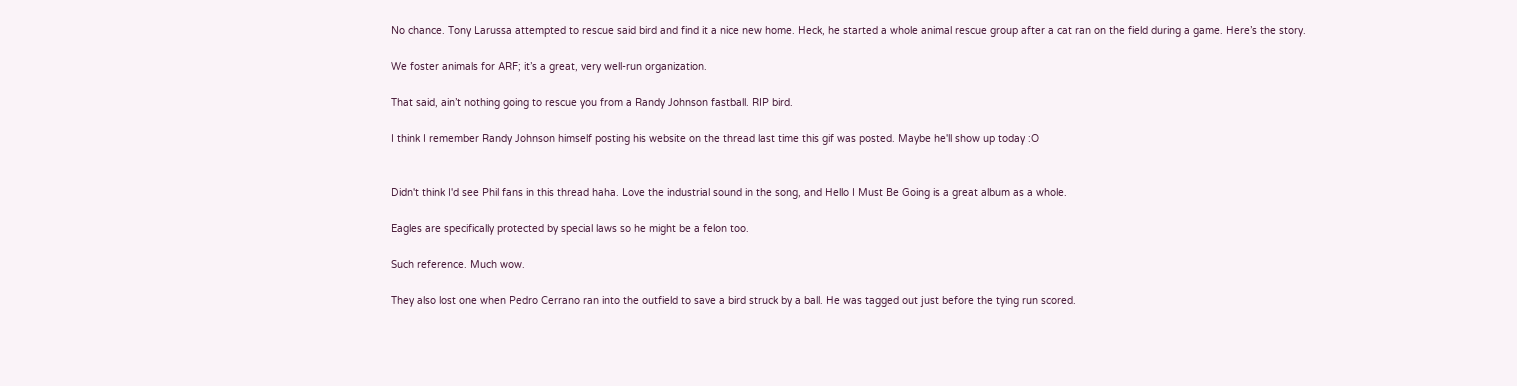No chance. Tony Larussa attempted to rescue said bird and find it a nice new home. Heck, he started a whole animal rescue group after a cat ran on the field during a game. Here’s the story.

We foster animals for ARF; it’s a great, very well-run organization.

That said, ain’t nothing going to rescue you from a Randy Johnson fastball. RIP bird.

I think I remember Randy Johnson himself posting his website on the thread last time this gif was posted. Maybe he'll show up today :O


Didn't think I'd see Phil fans in this thread haha. Love the industrial sound in the song, and Hello I Must Be Going is a great album as a whole.

Eagles are specifically protected by special laws so he might be a felon too.

Such reference. Much wow.

They also lost one when Pedro Cerrano ran into the outfield to save a bird struck by a ball. He was tagged out just before the tying run scored.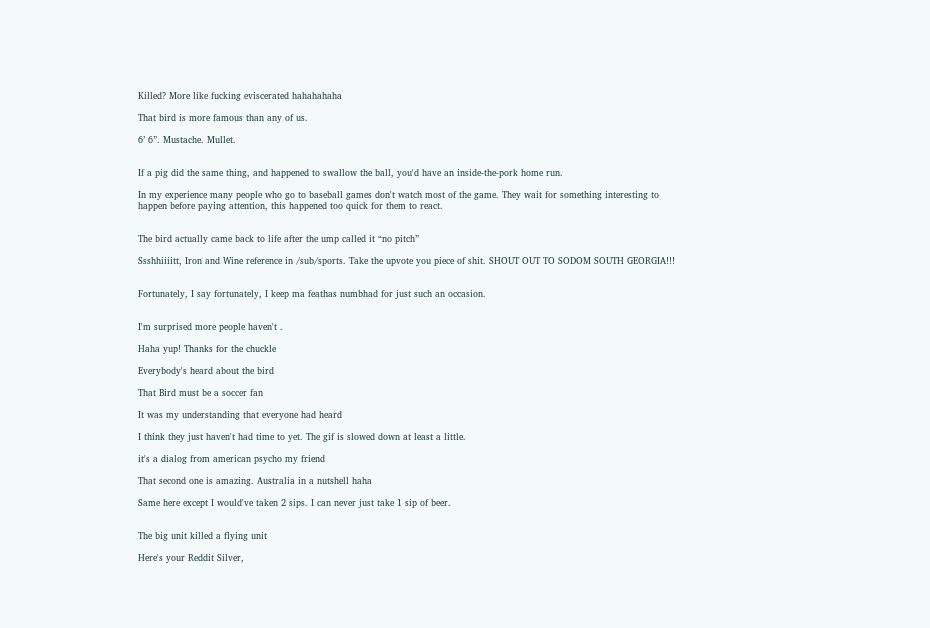Killed? More like fucking eviscerated hahahahaha

That bird is more famous than any of us.

6’ 6”. Mustache. Mullet.


If a pig did the same thing, and happened to swallow the ball, you'd have an inside-the-pork home run.

In my experience many people who go to baseball games don't watch most of the game. They wait for something interesting to happen before paying attention, this happened too quick for them to react.


The bird actually came back to life after the ump called it “no pitch”

Ssshhiiiitt, Iron and Wine reference in /sub/sports. Take the upvote you piece of shit. SHOUT OUT TO SODOM SOUTH GEORGIA!!!


Fortunately, I say fortunately, I keep ma feathas numbhad for just such an occasion.


I'm surprised more people haven't .

Haha yup! Thanks for the chuckle

Everybody's heard about the bird

That Bird must be a soccer fan

It was my understanding that everyone had heard

I think they just haven't had time to yet. The gif is slowed down at least a little.

it's a dialog from american psycho my friend

That second one is amazing. Australia in a nutshell haha

Same here except I would've taken 2 sips. I can never just take 1 sip of beer.


The big unit killed a flying unit

Here's your Reddit Silver,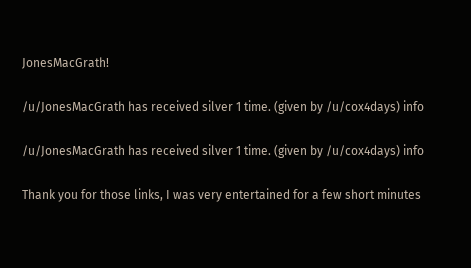JonesMacGrath!

/u/JonesMacGrath has received silver 1 time. (given by /u/cox4days) info

/u/JonesMacGrath has received silver 1 time. (given by /u/cox4days) info

Thank you for those links, I was very entertained for a few short minutes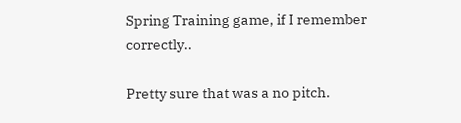Spring Training game, if I remember correctly..

Pretty sure that was a no pitch.